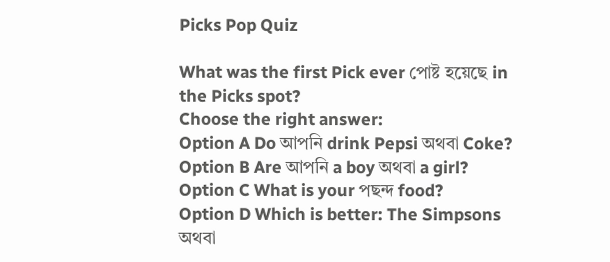Picks Pop Quiz

What was the first Pick ever পোষ্ট হয়েছে in the Picks spot?
Choose the right answer:
Option A Do আপনি drink Pepsi অথবা Coke?
Option B Are আপনি a boy অথবা a girl?
Option C What is your পছন্দ food?
Option D Which is better: The Simpsons অথবা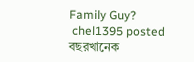Family Guy?
 chel1395 posted বছরখানেক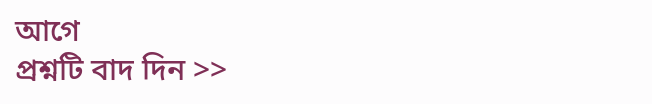আগে
প্রশ্নটি বাদ দিন >>